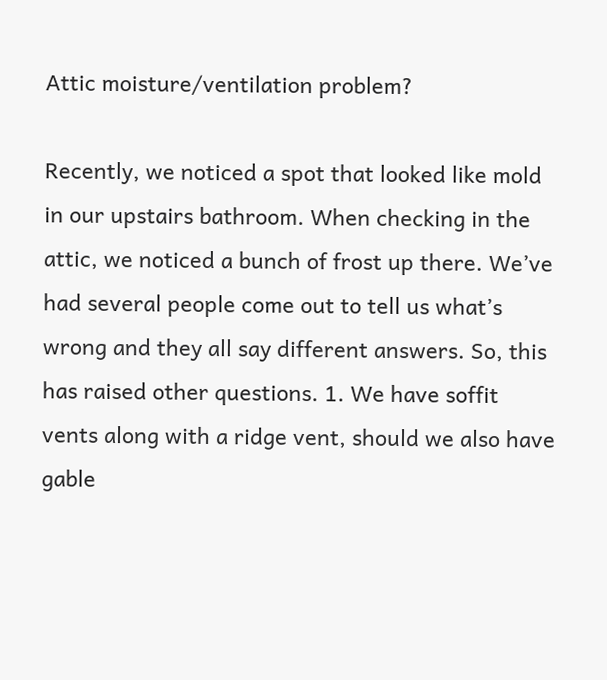Attic moisture/ventilation problem?

Recently, we noticed a spot that looked like mold in our upstairs bathroom. When checking in the attic, we noticed a bunch of frost up there. We’ve had several people come out to tell us what’s wrong and they all say different answers. So, this has raised other questions. 1. We have soffit vents along with a ridge vent, should we also have gable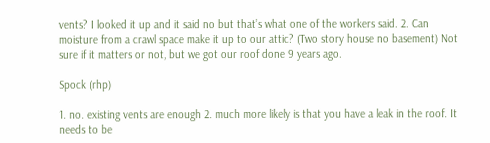vents? I looked it up and it said no but that’s what one of the workers said. 2. Can moisture from a crawl space make it up to our attic? (Two story house no basement) Not sure if it matters or not, but we got our roof done 9 years ago.

Spock (rhp)

1. no. existing vents are enough 2. much more likely is that you have a leak in the roof. It needs to be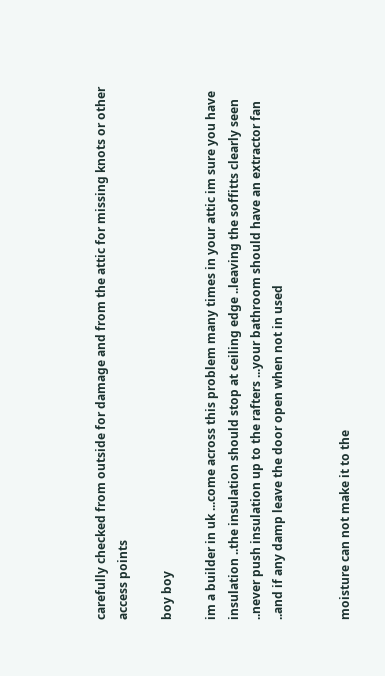carefully checked from outside for damage and from the attic for missing knots or other access points

boy boy

im a builder in uk ...come across this problem many times in your attic im sure you have insulation ..the insulation should stop at ceiling edge ..leaving the soffitts clearly seen ..never push insulation up to the rafters ...your bathroom should have an extractor fan ..and if any damp leave the door open when not in used


moisture can not make it to the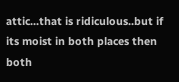attic...that is ridiculous..but if its moist in both places then both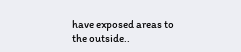have exposed areas to the outside..